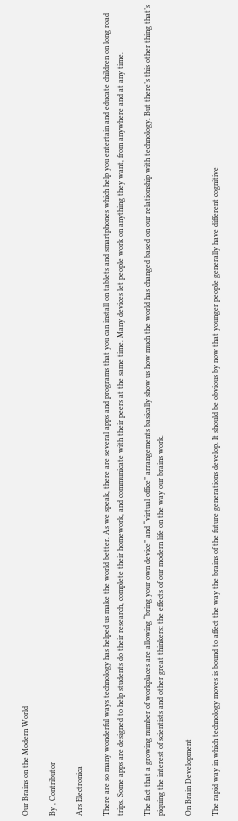Our Brains on the Modern World

By , Contributor

Ars Electronica

There are so many wonderful ways technology has helped us make the world better. As we speak, there are several apps and programs that you can install on tablets and smartphones which help you entertain and educate children on long road trips. Some apps are designed to help students do their research, complete their homework, and communicate with their peers at the same time. Many devices let people work on anything they want, from anywhere and at any time.

The fact that a growing number of workplaces are allowing “bring your own device” and “virtual office” arrangements basically show us how much the world has changed based on our relationship with technology. But there’s this other thing that’s piquing the interest of scientists and other great thinkers: the effects of our modern life on the way our brains work.

On Brain Development

The rapid way in which technology moves is bound to affect the way the brains of the future generations develop. It should be obvious by now that younger people generally have different cognitive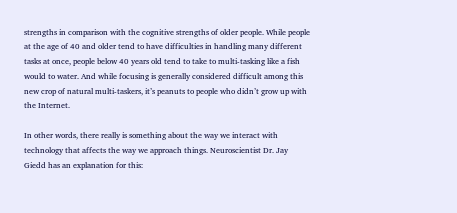strengths in comparison with the cognitive strengths of older people. While people at the age of 40 and older tend to have difficulties in handling many different tasks at once, people below 40 years old tend to take to multi-tasking like a fish would to water. And while focusing is generally considered difficult among this new crop of natural multi-taskers, it’s peanuts to people who didn’t grow up with the Internet.

In other words, there really is something about the way we interact with technology that affects the way we approach things. Neuroscientist Dr. Jay Giedd has an explanation for this: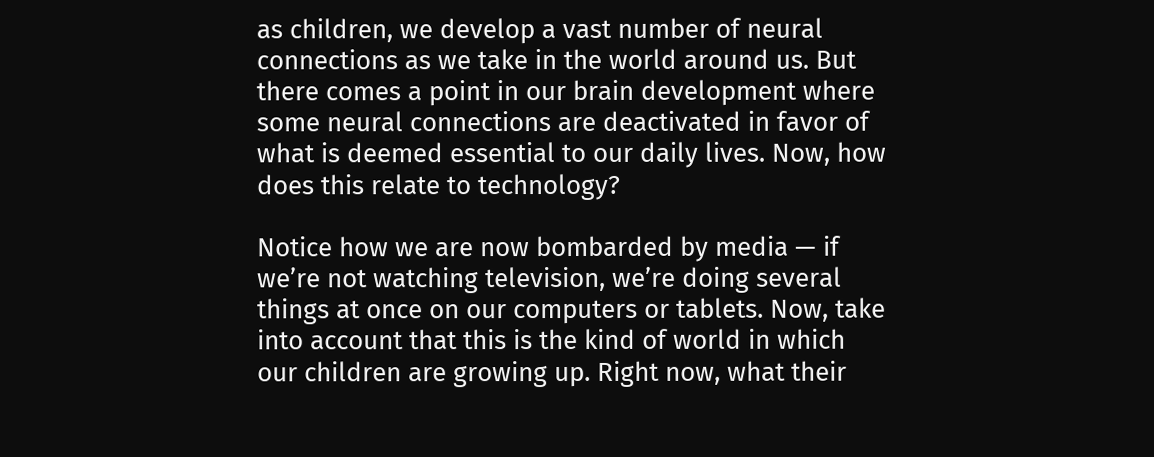as children, we develop a vast number of neural connections as we take in the world around us. But there comes a point in our brain development where some neural connections are deactivated in favor of what is deemed essential to our daily lives. Now, how does this relate to technology?

Notice how we are now bombarded by media — if we’re not watching television, we’re doing several things at once on our computers or tablets. Now, take into account that this is the kind of world in which our children are growing up. Right now, what their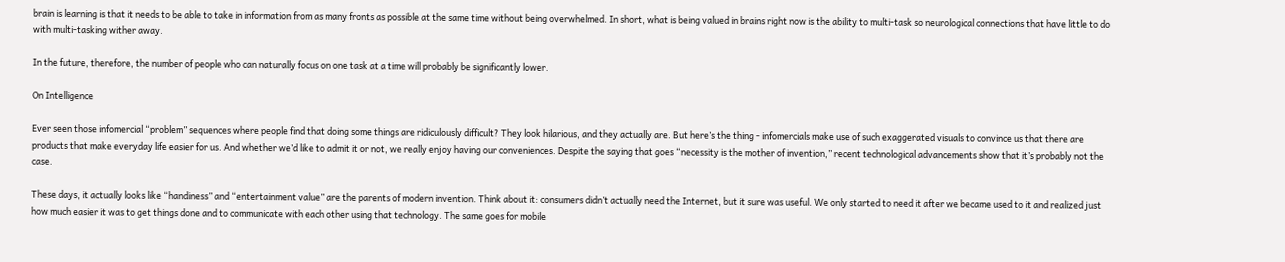brain is learning is that it needs to be able to take in information from as many fronts as possible at the same time without being overwhelmed. In short, what is being valued in brains right now is the ability to multi-task so neurological connections that have little to do with multi-tasking wither away.

In the future, therefore, the number of people who can naturally focus on one task at a time will probably be significantly lower.

On Intelligence

Ever seen those infomercial “problem” sequences where people find that doing some things are ridiculously difficult? They look hilarious, and they actually are. But here’s the thing - infomercials make use of such exaggerated visuals to convince us that there are products that make everyday life easier for us. And whether we’d like to admit it or not, we really enjoy having our conveniences. Despite the saying that goes “necessity is the mother of invention,” recent technological advancements show that it’s probably not the case.

These days, it actually looks like “handiness” and “entertainment value” are the parents of modern invention. Think about it: consumers didn’t actually need the Internet, but it sure was useful. We only started to need it after we became used to it and realized just how much easier it was to get things done and to communicate with each other using that technology. The same goes for mobile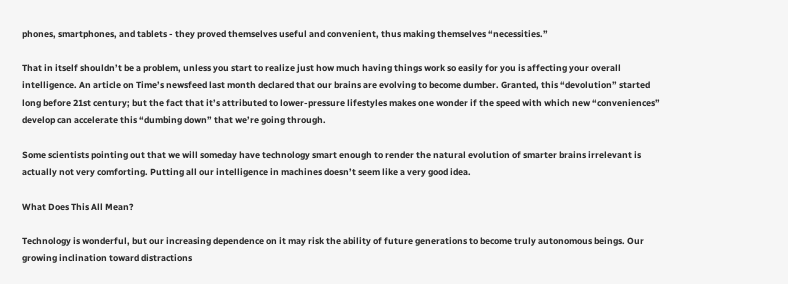phones, smartphones, and tablets - they proved themselves useful and convenient, thus making themselves “necessities.”

That in itself shouldn’t be a problem, unless you start to realize just how much having things work so easily for you is affecting your overall intelligence. An article on Time’s newsfeed last month declared that our brains are evolving to become dumber. Granted, this “devolution” started long before 21st century; but the fact that it’s attributed to lower-pressure lifestyles makes one wonder if the speed with which new “conveniences” develop can accelerate this “dumbing down” that we’re going through.

Some scientists pointing out that we will someday have technology smart enough to render the natural evolution of smarter brains irrelevant is actually not very comforting. Putting all our intelligence in machines doesn’t seem like a very good idea.

What Does This All Mean?

Technology is wonderful, but our increasing dependence on it may risk the ability of future generations to become truly autonomous beings. Our growing inclination toward distractions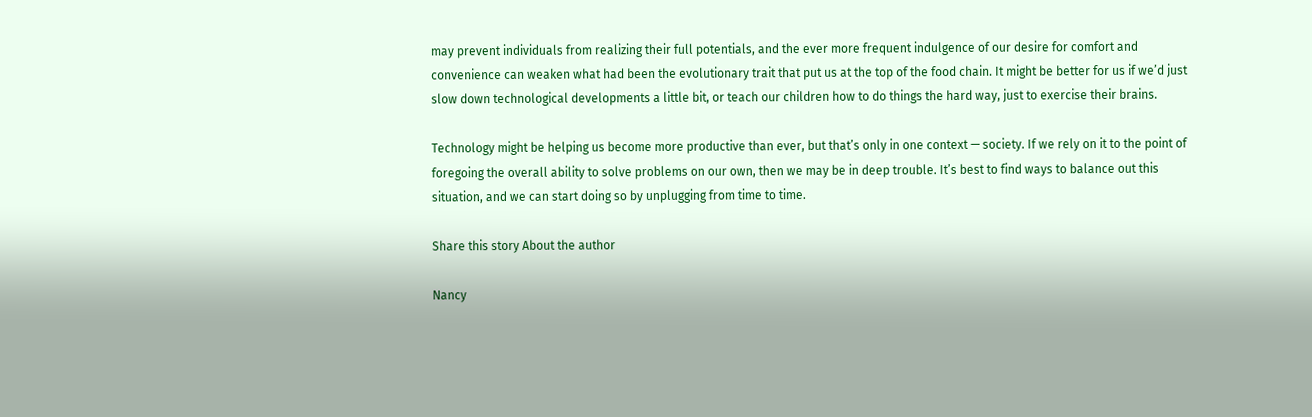may prevent individuals from realizing their full potentials, and the ever more frequent indulgence of our desire for comfort and convenience can weaken what had been the evolutionary trait that put us at the top of the food chain. It might be better for us if we’d just slow down technological developments a little bit, or teach our children how to do things the hard way, just to exercise their brains.

Technology might be helping us become more productive than ever, but that’s only in one context — society. If we rely on it to the point of foregoing the overall ability to solve problems on our own, then we may be in deep trouble. It’s best to find ways to balance out this situation, and we can start doing so by unplugging from time to time.

Share this story About the author

Nancy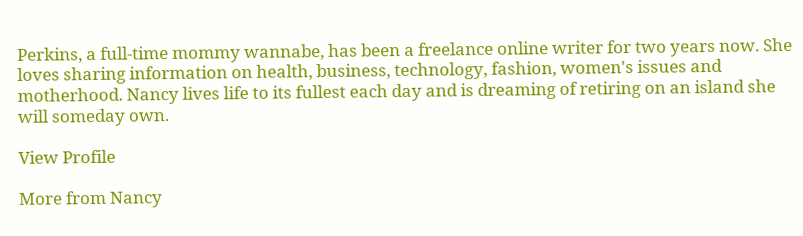Perkins, a full-time mommy wannabe, has been a freelance online writer for two years now. She loves sharing information on health, business, technology, fashion, women's issues and motherhood. Nancy lives life to its fullest each day and is dreaming of retiring on an island she will someday own.

View Profile

More from Nancy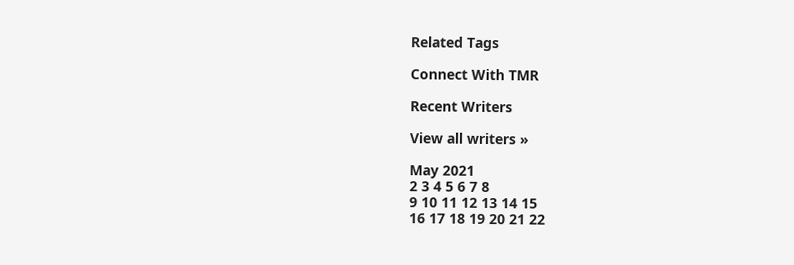Related Tags

Connect With TMR

Recent Writers

View all writers »

May 2021
2 3 4 5 6 7 8
9 10 11 12 13 14 15
16 17 18 19 20 21 22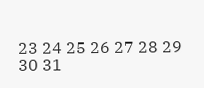23 24 25 26 27 28 29
30 31